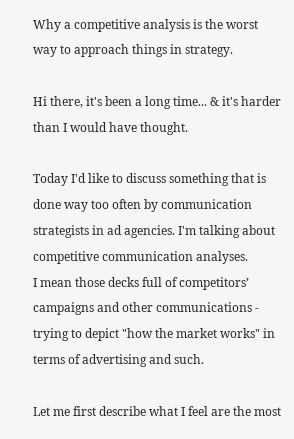Why a competitive analysis is the worst way to approach things in strategy.

Hi there, it's been a long time... & it's harder than I would have thought.

Today I'd like to discuss something that is done way too often by communication strategists in ad agencies. I'm talking about competitive communication analyses.
I mean those decks full of competitors’ campaigns and other communications - trying to depict "how the market works" in terms of advertising and such.

Let me first describe what I feel are the most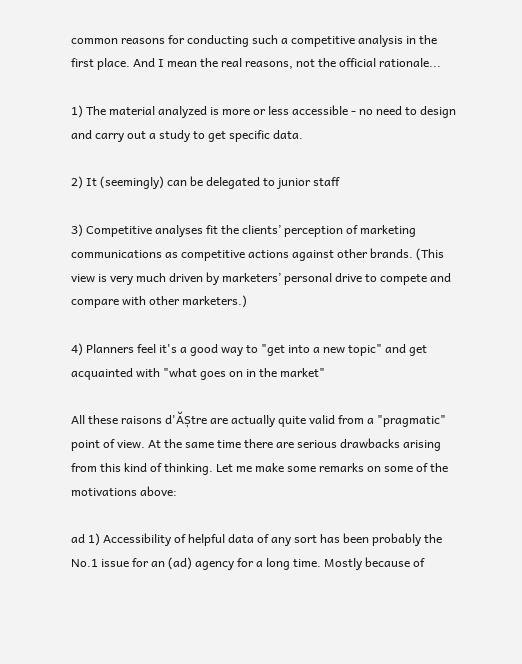common reasons for conducting such a competitive analysis in the first place. And I mean the real reasons, not the official rationale...

1) The material analyzed is more or less accessible - no need to design and carry out a study to get specific data.

2) It (seemingly) can be delegated to junior staff

3) Competitive analyses fit the clients’ perception of marketing communications as competitive actions against other brands. (This view is very much driven by marketers’ personal drive to compete and compare with other marketers.)

4) Planners feel it's a good way to "get into a new topic" and get acquainted with "what goes on in the market"

All these raisons d'ĂȘtre are actually quite valid from a "pragmatic" point of view. At the same time there are serious drawbacks arising from this kind of thinking. Let me make some remarks on some of the motivations above:

ad 1) Accessibility of helpful data of any sort has been probably the No.1 issue for an (ad) agency for a long time. Mostly because of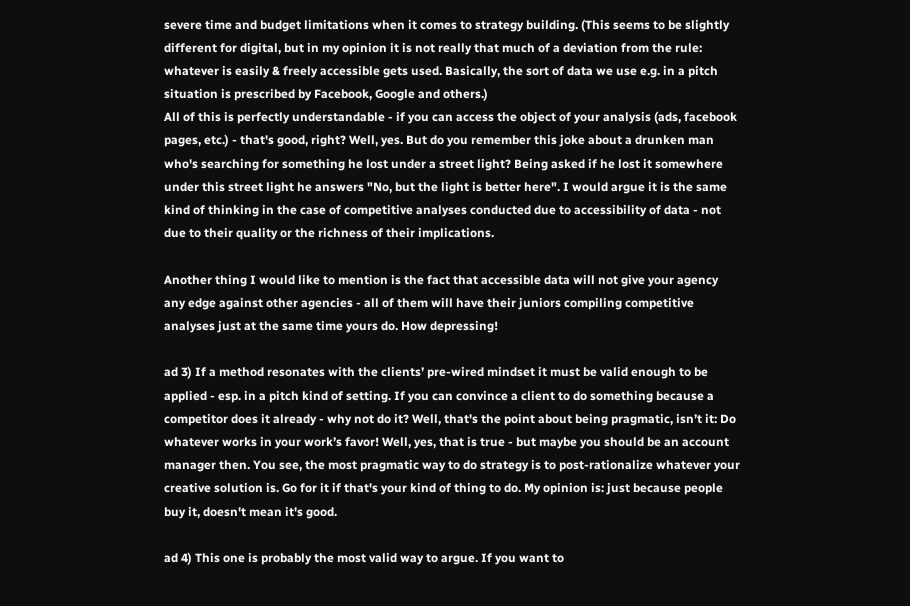severe time and budget limitations when it comes to strategy building. (This seems to be slightly different for digital, but in my opinion it is not really that much of a deviation from the rule: whatever is easily & freely accessible gets used. Basically, the sort of data we use e.g. in a pitch situation is prescribed by Facebook, Google and others.)
All of this is perfectly understandable - if you can access the object of your analysis (ads, facebook pages, etc.) - that's good, right? Well, yes. But do you remember this joke about a drunken man who's searching for something he lost under a street light? Being asked if he lost it somewhere under this street light he answers "No, but the light is better here". I would argue it is the same kind of thinking in the case of competitive analyses conducted due to accessibility of data - not due to their quality or the richness of their implications.

Another thing I would like to mention is the fact that accessible data will not give your agency any edge against other agencies - all of them will have their juniors compiling competitive analyses just at the same time yours do. How depressing!

ad 3) If a method resonates with the clients’ pre-wired mindset it must be valid enough to be applied - esp. in a pitch kind of setting. If you can convince a client to do something because a competitor does it already - why not do it? Well, that's the point about being pragmatic, isn’t it: Do whatever works in your work’s favor! Well, yes, that is true - but maybe you should be an account manager then. You see, the most pragmatic way to do strategy is to post-rationalize whatever your creative solution is. Go for it if that's your kind of thing to do. My opinion is: just because people buy it, doesn't mean it's good.

ad 4) This one is probably the most valid way to argue. If you want to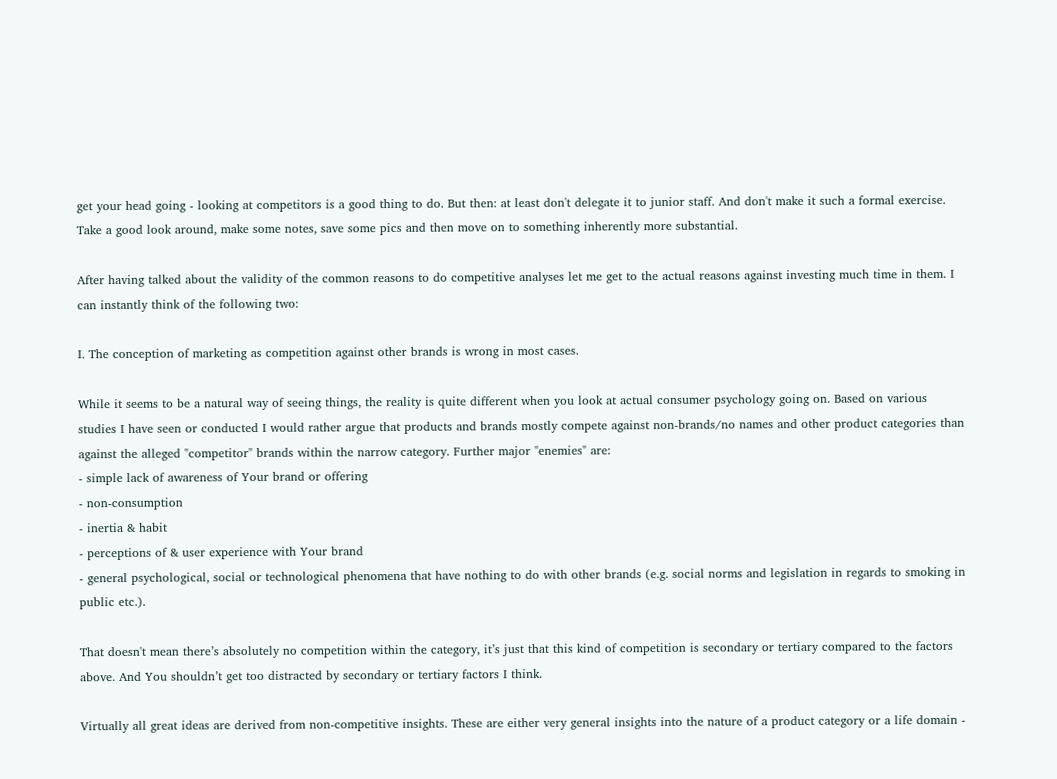get your head going - looking at competitors is a good thing to do. But then: at least don't delegate it to junior staff. And don't make it such a formal exercise. Take a good look around, make some notes, save some pics and then move on to something inherently more substantial.

After having talked about the validity of the common reasons to do competitive analyses let me get to the actual reasons against investing much time in them. I can instantly think of the following two:

I. The conception of marketing as competition against other brands is wrong in most cases.

While it seems to be a natural way of seeing things, the reality is quite different when you look at actual consumer psychology going on. Based on various studies I have seen or conducted I would rather argue that products and brands mostly compete against non-brands/no names and other product categories than against the alleged "competitor" brands within the narrow category. Further major "enemies" are:
- simple lack of awareness of Your brand or offering
- non-consumption
- inertia & habit
- perceptions of & user experience with Your brand
- general psychological, social or technological phenomena that have nothing to do with other brands (e.g. social norms and legislation in regards to smoking in public etc.).

That doesn't mean there’s absolutely no competition within the category, it’s just that this kind of competition is secondary or tertiary compared to the factors above. And You shouldn’t get too distracted by secondary or tertiary factors I think.

Virtually all great ideas are derived from non-competitive insights. These are either very general insights into the nature of a product category or a life domain -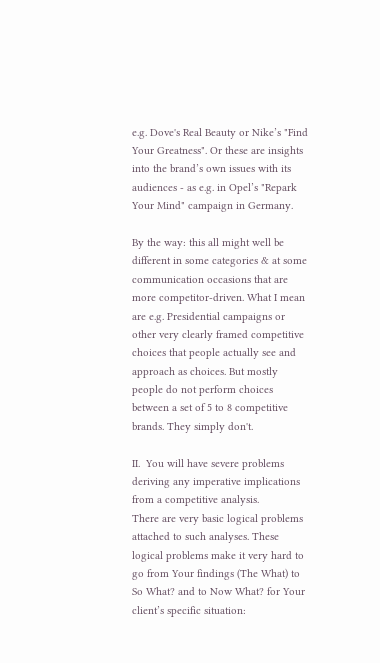e.g. Dove's Real Beauty or Nike’s "Find Your Greatness". Or these are insights into the brand’s own issues with its audiences - as e.g. in Opel’s "Repark Your Mind" campaign in Germany.

By the way: this all might well be different in some categories & at some communication occasions that are more competitor-driven. What I mean are e.g. Presidential campaigns or other very clearly framed competitive choices that people actually see and approach as choices. But mostly people do not perform choices between a set of 5 to 8 competitive brands. They simply don't.

II.  You will have severe problems deriving any imperative implications from a competitive analysis.
There are very basic logical problems attached to such analyses. These logical problems make it very hard to go from Your findings (The What) to So What? and to Now What? for Your client’s specific situation: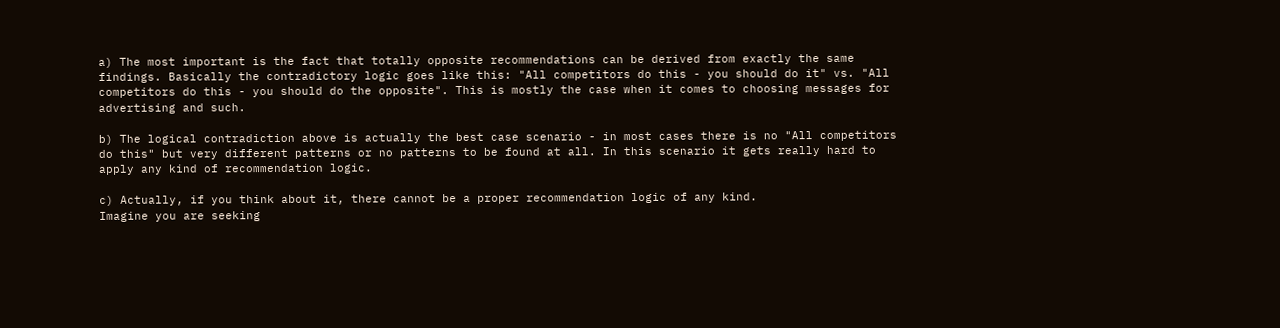a) The most important is the fact that totally opposite recommendations can be derived from exactly the same findings. Basically the contradictory logic goes like this: "All competitors do this - you should do it" vs. "All competitors do this - you should do the opposite". This is mostly the case when it comes to choosing messages for advertising and such.

b) The logical contradiction above is actually the best case scenario - in most cases there is no "All competitors do this" but very different patterns or no patterns to be found at all. In this scenario it gets really hard to apply any kind of recommendation logic.

c) Actually, if you think about it, there cannot be a proper recommendation logic of any kind.
Imagine you are seeking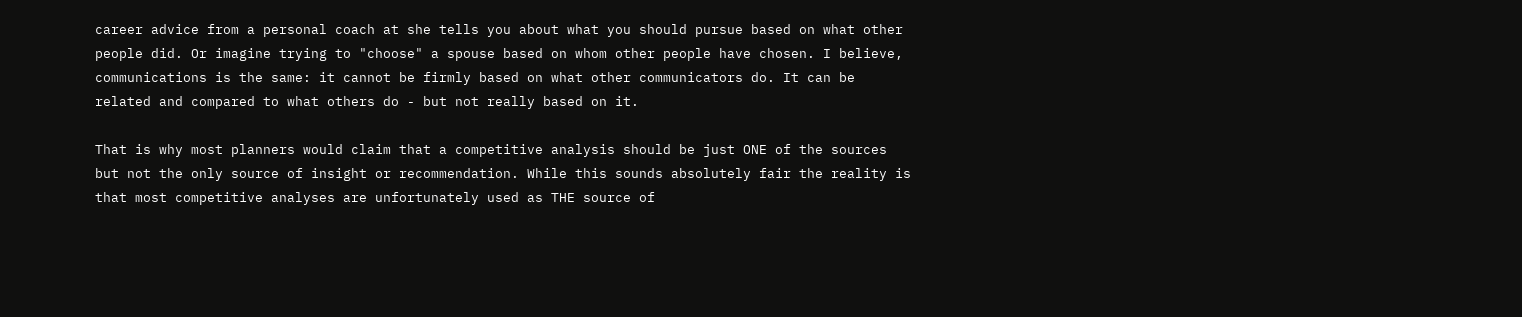career advice from a personal coach at she tells you about what you should pursue based on what other people did. Or imagine trying to "choose" a spouse based on whom other people have chosen. I believe, communications is the same: it cannot be firmly based on what other communicators do. It can be related and compared to what others do - but not really based on it.

That is why most planners would claim that a competitive analysis should be just ONE of the sources but not the only source of insight or recommendation. While this sounds absolutely fair the reality is that most competitive analyses are unfortunately used as THE source of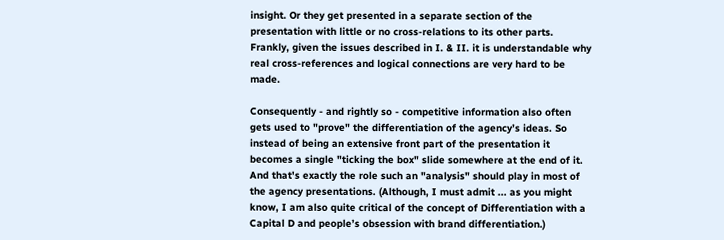insight. Or they get presented in a separate section of the presentation with little or no cross-relations to its other parts. Frankly, given the issues described in I. & II. it is understandable why real cross-references and logical connections are very hard to be made.

Consequently - and rightly so - competitive information also often gets used to "prove" the differentiation of the agency’s ideas. So instead of being an extensive front part of the presentation it becomes a single "ticking the box" slide somewhere at the end of it. And that's exactly the role such an "analysis" should play in most of the agency presentations. (Although, I must admit ... as you might know, I am also quite critical of the concept of Differentiation with a Capital D and people’s obsession with brand differentiation.)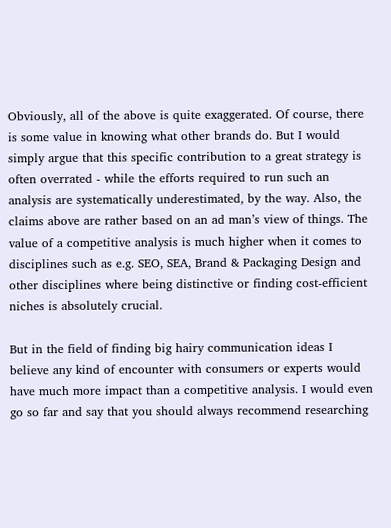Obviously, all of the above is quite exaggerated. Of course, there is some value in knowing what other brands do. But I would simply argue that this specific contribution to a great strategy is often overrated - while the efforts required to run such an analysis are systematically underestimated, by the way. Also, the claims above are rather based on an ad man’s view of things. The value of a competitive analysis is much higher when it comes to disciplines such as e.g. SEO, SEA, Brand & Packaging Design and other disciplines where being distinctive or finding cost-efficient niches is absolutely crucial.

But in the field of finding big hairy communication ideas I believe any kind of encounter with consumers or experts would have much more impact than a competitive analysis. I would even go so far and say that you should always recommend researching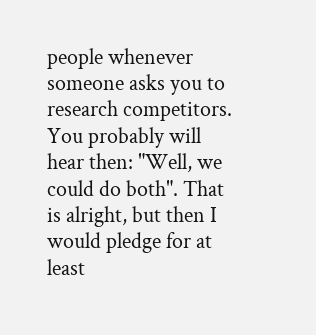people whenever someone asks you to research competitors. You probably will hear then: "Well, we could do both". That is alright, but then I would pledge for at least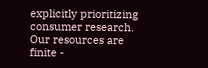explicitly prioritizing consumer research. Our resources are finite -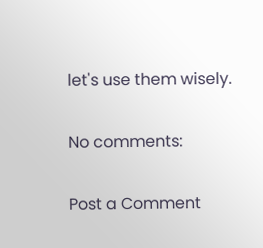let's use them wisely.

No comments:

Post a Comment